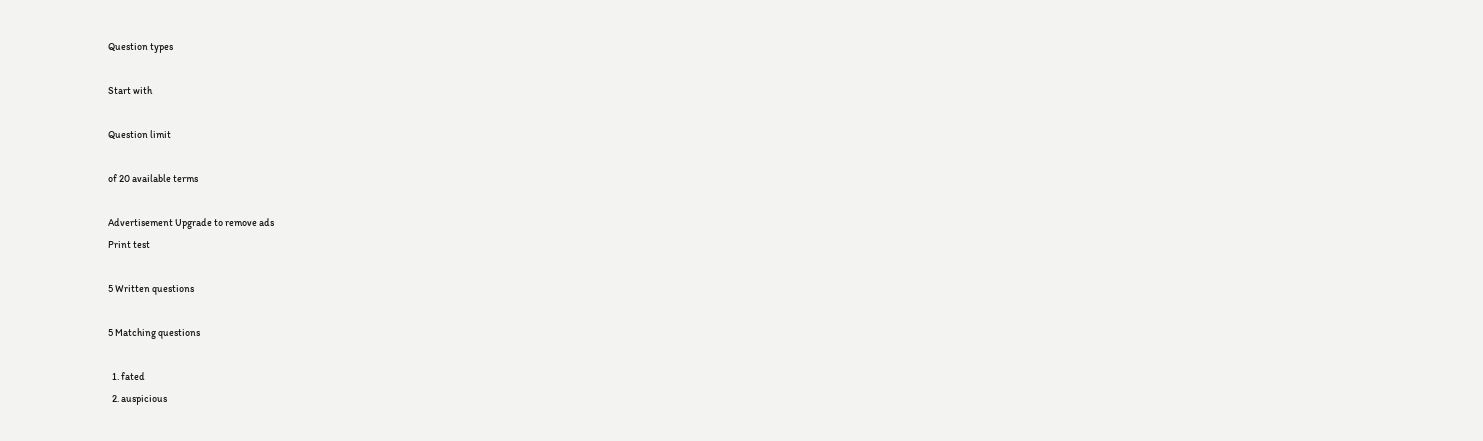Question types

Start with

Question limit

of 20 available terms

Advertisement Upgrade to remove ads
Print test

5 Written questions

5 Matching questions

  1. fated
  2. auspicious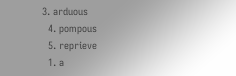3. arduous
  4. pompous
  5. reprieve
  1. a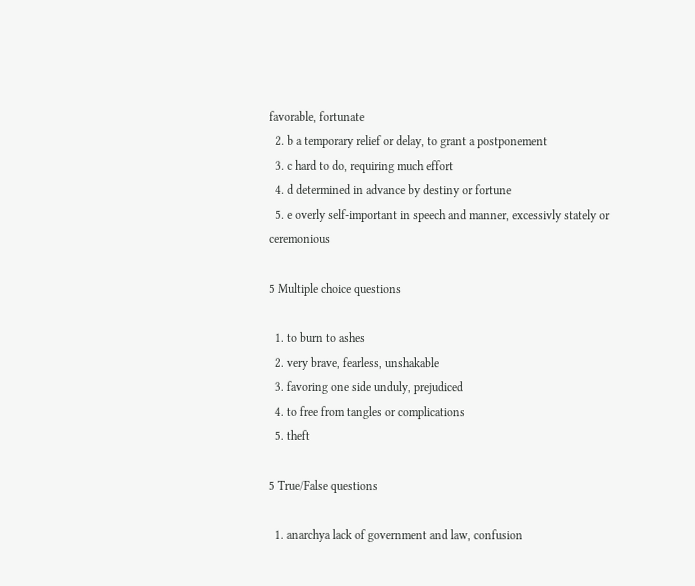favorable, fortunate
  2. b a temporary relief or delay, to grant a postponement
  3. c hard to do, requiring much effort
  4. d determined in advance by destiny or fortune
  5. e overly self-important in speech and manner, excessivly stately or ceremonious

5 Multiple choice questions

  1. to burn to ashes
  2. very brave, fearless, unshakable
  3. favoring one side unduly, prejudiced
  4. to free from tangles or complications
  5. theft

5 True/False questions

  1. anarchya lack of government and law, confusion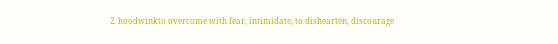2. hoodwinkto overcome with fear, intimidate, to dishearten, discourage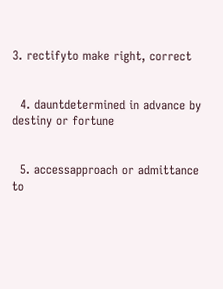3. rectifyto make right, correct


  4. dauntdetermined in advance by destiny or fortune


  5. accessapproach or admittance to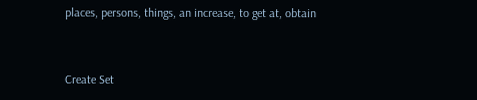places, persons, things, an increase, to get at, obtain


Create Set